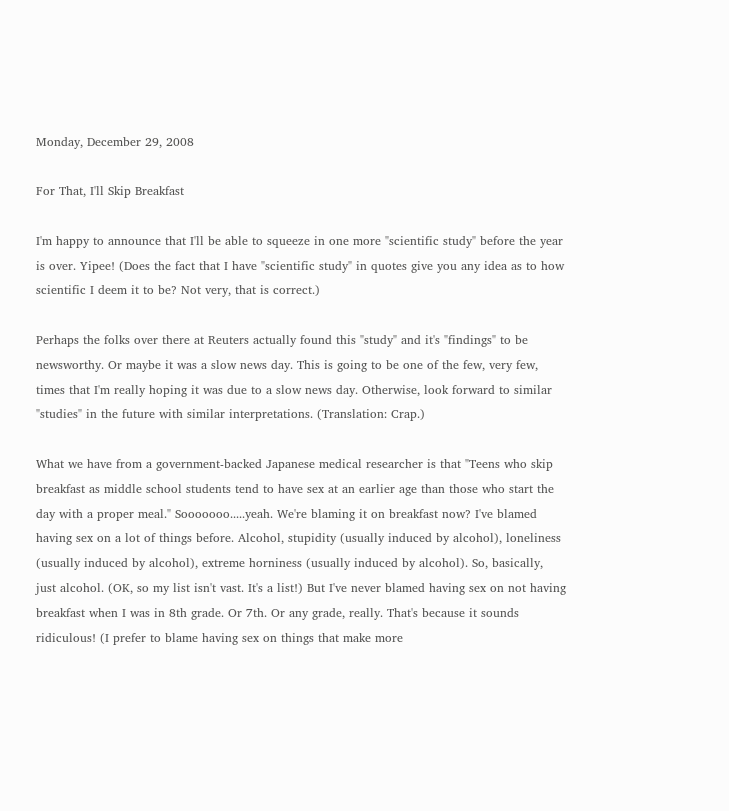Monday, December 29, 2008

For That, I'll Skip Breakfast

I'm happy to announce that I'll be able to squeeze in one more "scientific study" before the year is over. Yipee! (Does the fact that I have "scientific study" in quotes give you any idea as to how scientific I deem it to be? Not very, that is correct.)

Perhaps the folks over there at Reuters actually found this "study" and it's "findings" to be newsworthy. Or maybe it was a slow news day. This is going to be one of the few, very few, times that I'm really hoping it was due to a slow news day. Otherwise, look forward to similar "studies" in the future with similar interpretations. (Translation: Crap.)

What we have from a government-backed Japanese medical researcher is that "Teens who skip breakfast as middle school students tend to have sex at an earlier age than those who start the day with a proper meal." Sooooooo.....yeah. We're blaming it on breakfast now? I've blamed having sex on a lot of things before. Alcohol, stupidity (usually induced by alcohol), loneliness (usually induced by alcohol), extreme horniness (usually induced by alcohol). So, basically, just alcohol. (OK, so my list isn't vast. It's a list!) But I've never blamed having sex on not having breakfast when I was in 8th grade. Or 7th. Or any grade, really. That's because it sounds ridiculous! (I prefer to blame having sex on things that make more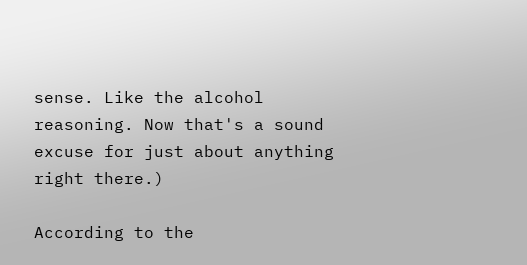sense. Like the alcohol reasoning. Now that's a sound excuse for just about anything right there.)

According to the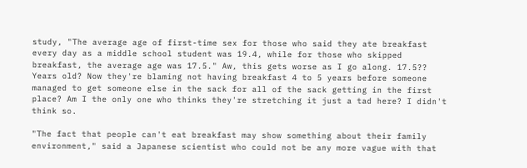study, "The average age of first-time sex for those who said they ate breakfast every day as a middle school student was 19.4, while for those who skipped breakfast, the average age was 17.5." Aw, this gets worse as I go along. 17.5?? Years old? Now they're blaming not having breakfast 4 to 5 years before someone managed to get someone else in the sack for all of the sack getting in the first place? Am I the only one who thinks they're stretching it just a tad here? I didn't think so.

"The fact that people can't eat breakfast may show something about their family environment," said a Japanese scientist who could not be any more vague with that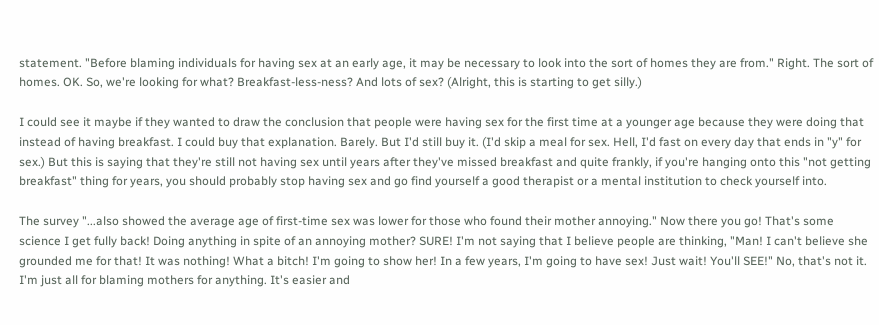statement. "Before blaming individuals for having sex at an early age, it may be necessary to look into the sort of homes they are from." Right. The sort of homes. OK. So, we're looking for what? Breakfast-less-ness? And lots of sex? (Alright, this is starting to get silly.)

I could see it maybe if they wanted to draw the conclusion that people were having sex for the first time at a younger age because they were doing that instead of having breakfast. I could buy that explanation. Barely. But I'd still buy it. (I'd skip a meal for sex. Hell, I'd fast on every day that ends in "y" for sex.) But this is saying that they're still not having sex until years after they've missed breakfast and quite frankly, if you're hanging onto this "not getting breakfast" thing for years, you should probably stop having sex and go find yourself a good therapist or a mental institution to check yourself into.

The survey "...also showed the average age of first-time sex was lower for those who found their mother annoying." Now there you go! That's some science I get fully back! Doing anything in spite of an annoying mother? SURE! I'm not saying that I believe people are thinking, "Man! I can't believe she grounded me for that! It was nothing! What a bitch! I'm going to show her! In a few years, I'm going to have sex! Just wait! You'll SEE!" No, that's not it. I'm just all for blaming mothers for anything. It's easier and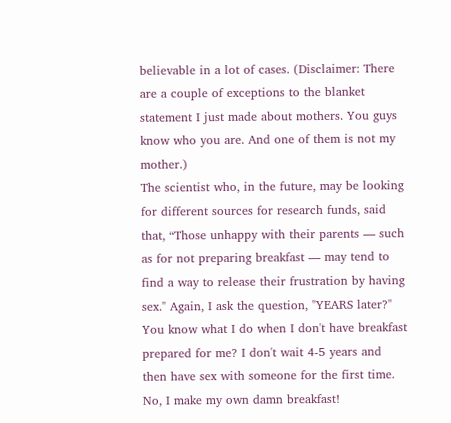believable in a lot of cases. (Disclaimer: There are a couple of exceptions to the blanket statement I just made about mothers. You guys know who you are. And one of them is not my mother.)
The scientist who, in the future, may be looking for different sources for research funds, said that, “Those unhappy with their parents — such as for not preparing breakfast — may tend to find a way to release their frustration by having sex." Again, I ask the question, "YEARS later?" You know what I do when I don't have breakfast prepared for me? I don't wait 4-5 years and then have sex with someone for the first time. No, I make my own damn breakfast!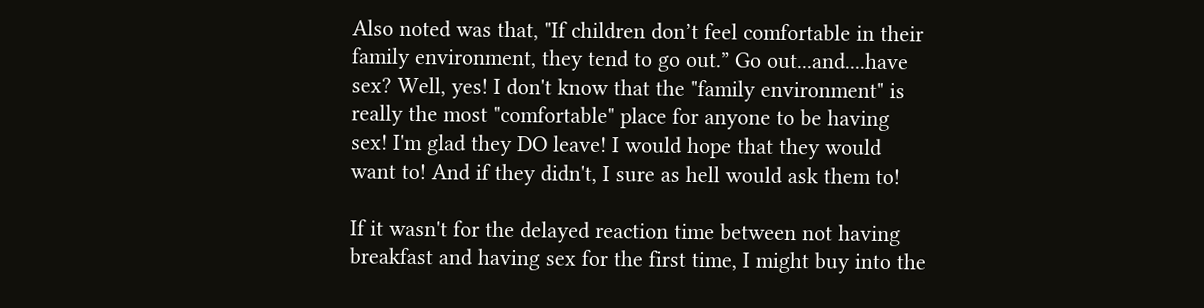Also noted was that, "If children don’t feel comfortable in their family environment, they tend to go out.” Go out...and....have sex? Well, yes! I don't know that the "family environment" is really the most "comfortable" place for anyone to be having sex! I'm glad they DO leave! I would hope that they would want to! And if they didn't, I sure as hell would ask them to!

If it wasn't for the delayed reaction time between not having breakfast and having sex for the first time, I might buy into the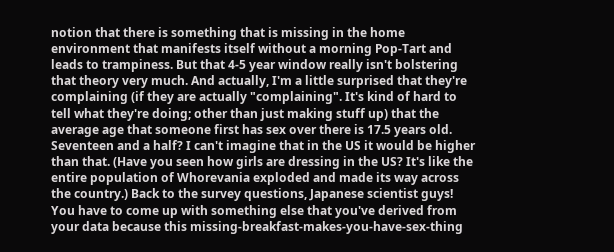notion that there is something that is missing in the home environment that manifests itself without a morning Pop-Tart and leads to trampiness. But that 4-5 year window really isn't bolstering that theory very much. And actually, I'm a little surprised that they're complaining (if they are actually "complaining". It's kind of hard to tell what they're doing; other than just making stuff up) that the average age that someone first has sex over there is 17.5 years old. Seventeen and a half? I can't imagine that in the US it would be higher than that. (Have you seen how girls are dressing in the US? It's like the entire population of Whorevania exploded and made its way across the country.) Back to the survey questions, Japanese scientist guys! You have to come up with something else that you've derived from your data because this missing-breakfast-makes-you-have-sex-thing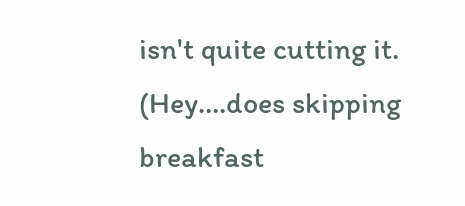isn't quite cutting it. (Hey....does skipping breakfast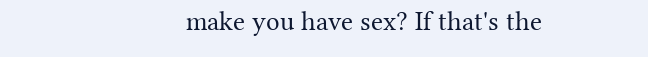make you have sex? If that's the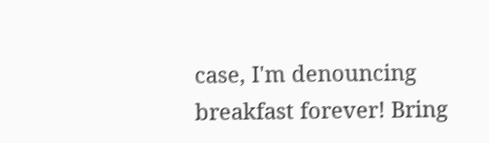case, I'm denouncing breakfast forever! Bring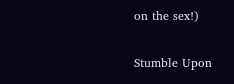on the sex!)

Stumble Upon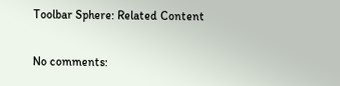Toolbar Sphere: Related Content

No comments: